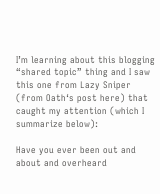I’m learning about this blogging “shared topic” thing and I saw this one from Lazy Sniper (from Oath‘s post here) that caught my attention (which I summarize below):

Have you ever been out and about and overheard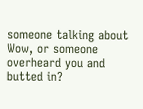someone talking about Wow, or someone overheard you and butted in?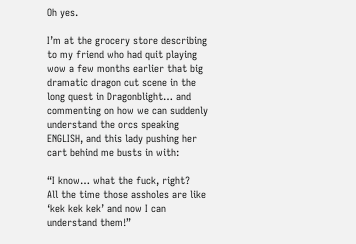Oh yes.

I’m at the grocery store describing to my friend who had quit playing wow a few months earlier that big dramatic dragon cut scene in the long quest in Dragonblight… and commenting on how we can suddenly understand the orcs speaking ENGLISH, and this lady pushing her cart behind me busts in with:

“I know… what the fuck, right?   All the time those assholes are like ‘kek kek kek’ and now I can understand them!”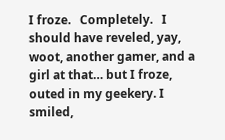I froze.   Completely.   I should have reveled, yay, woot, another gamer, and a girl at that… but I froze, outed in my geekery. I smiled,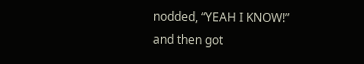nodded, “YEAH I KNOW!” and then got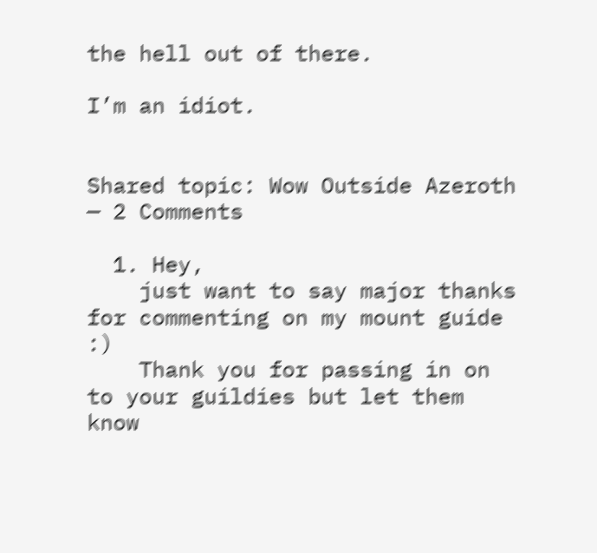the hell out of there.

I’m an idiot.


Shared topic: Wow Outside Azeroth — 2 Comments

  1. Hey,
    just want to say major thanks for commenting on my mount guide :)
    Thank you for passing in on to your guildies but let them know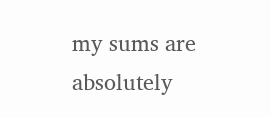my sums are absolutely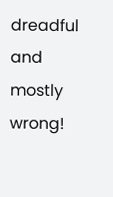dreadful and mostly wrong!